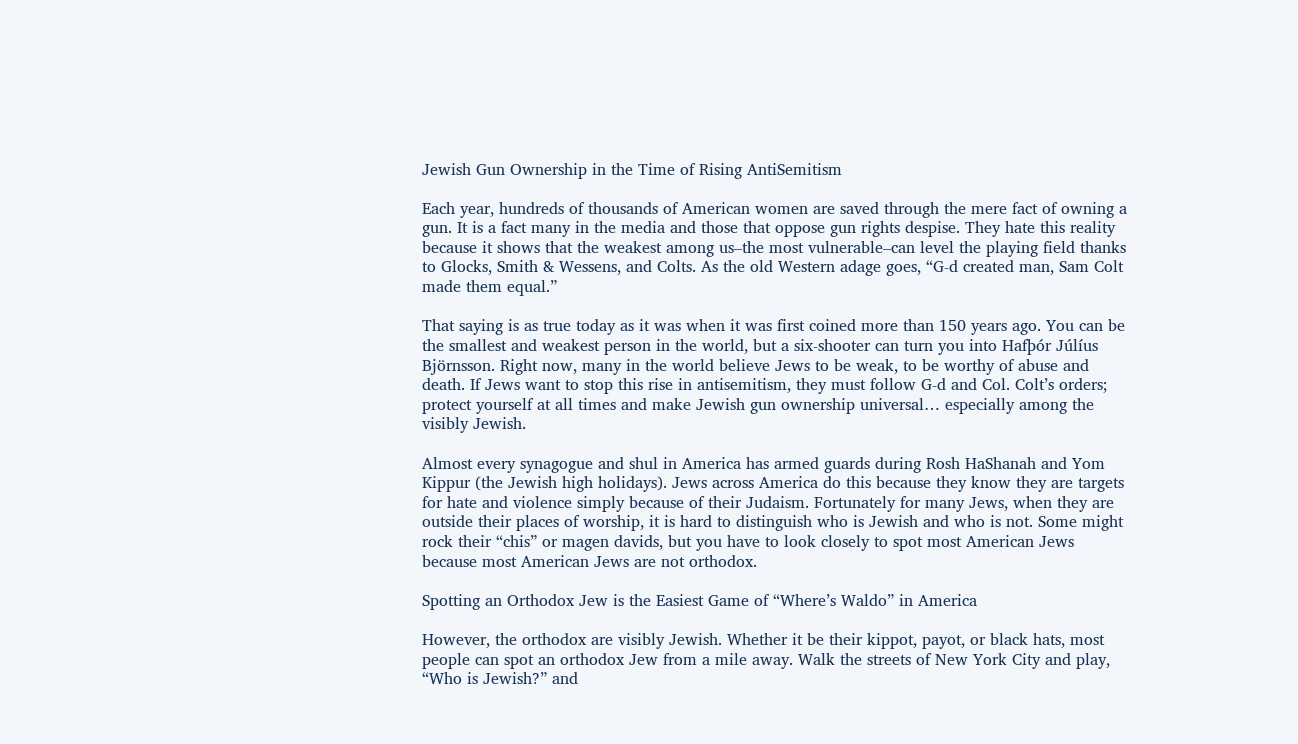Jewish Gun Ownership in the Time of Rising AntiSemitism

Each year, hundreds of thousands of American women are saved through the mere fact of owning a gun. It is a fact many in the media and those that oppose gun rights despise. They hate this reality because it shows that the weakest among us–the most vulnerable–can level the playing field thanks to Glocks, Smith & Wessens, and Colts. As the old Western adage goes, “G-d created man, Sam Colt made them equal.”

That saying is as true today as it was when it was first coined more than 150 years ago. You can be the smallest and weakest person in the world, but a six-shooter can turn you into Hafþór Júlíus Björnsson. Right now, many in the world believe Jews to be weak, to be worthy of abuse and death. If Jews want to stop this rise in antisemitism, they must follow G-d and Col. Colt’s orders; protect yourself at all times and make Jewish gun ownership universal… especially among the visibly Jewish.

Almost every synagogue and shul in America has armed guards during Rosh HaShanah and Yom Kippur (the Jewish high holidays). Jews across America do this because they know they are targets for hate and violence simply because of their Judaism. Fortunately for many Jews, when they are outside their places of worship, it is hard to distinguish who is Jewish and who is not. Some might rock their “chis” or magen davids, but you have to look closely to spot most American Jews because most American Jews are not orthodox.

Spotting an Orthodox Jew is the Easiest Game of “Where’s Waldo” in America

However, the orthodox are visibly Jewish. Whether it be their kippot, payot, or black hats, most people can spot an orthodox Jew from a mile away. Walk the streets of New York City and play, “Who is Jewish?” and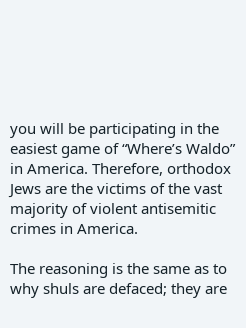you will be participating in the easiest game of “Where’s Waldo” in America. Therefore, orthodox Jews are the victims of the vast majority of violent antisemitic crimes in America.

The reasoning is the same as to why shuls are defaced; they are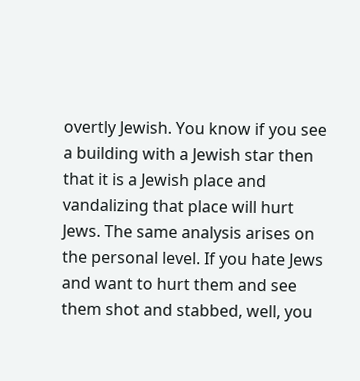overtly Jewish. You know if you see a building with a Jewish star then that it is a Jewish place and vandalizing that place will hurt Jews. The same analysis arises on the personal level. If you hate Jews and want to hurt them and see them shot and stabbed, well, you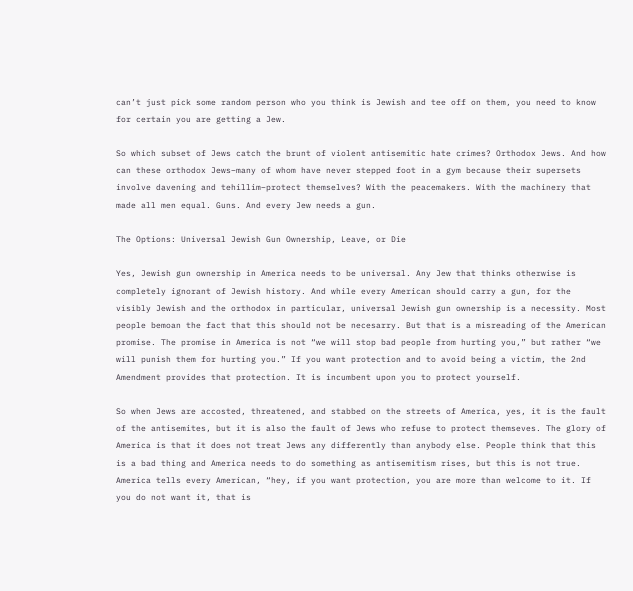can’t just pick some random person who you think is Jewish and tee off on them, you need to know for certain you are getting a Jew.

So which subset of Jews catch the brunt of violent antisemitic hate crimes? Orthodox Jews. And how can these orthodox Jews–many of whom have never stepped foot in a gym because their supersets involve davening and tehillim–protect themselves? With the peacemakers. With the machinery that made all men equal. Guns. And every Jew needs a gun.

The Options: Universal Jewish Gun Ownership, Leave, or Die

Yes, Jewish gun ownership in America needs to be universal. Any Jew that thinks otherwise is completely ignorant of Jewish history. And while every American should carry a gun, for the visibly Jewish and the orthodox in particular, universal Jewish gun ownership is a necessity. Most people bemoan the fact that this should not be necesarry. But that is a misreading of the American promise. The promise in America is not “we will stop bad people from hurting you,” but rather “we will punish them for hurting you.” If you want protection and to avoid being a victim, the 2nd Amendment provides that protection. It is incumbent upon you to protect yourself.

So when Jews are accosted, threatened, and stabbed on the streets of America, yes, it is the fault of the antisemites, but it is also the fault of Jews who refuse to protect themseves. The glory of America is that it does not treat Jews any differently than anybody else. People think that this is a bad thing and America needs to do something as antisemitism rises, but this is not true. America tells every American, “hey, if you want protection, you are more than welcome to it. If you do not want it, that is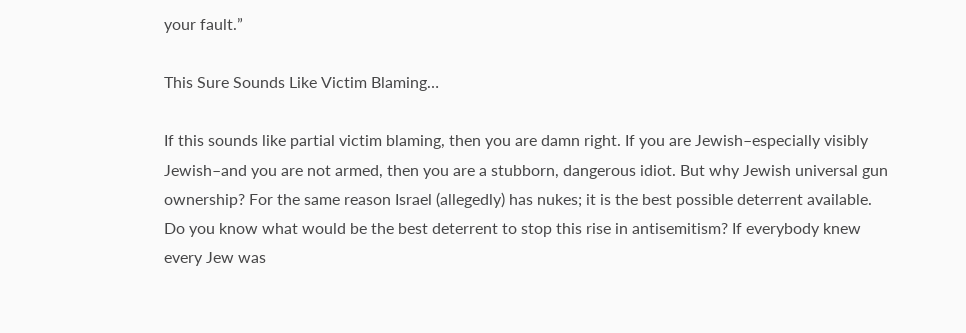your fault.”

This Sure Sounds Like Victim Blaming…

If this sounds like partial victim blaming, then you are damn right. If you are Jewish–especially visibly Jewish–and you are not armed, then you are a stubborn, dangerous idiot. But why Jewish universal gun ownership? For the same reason Israel (allegedly) has nukes; it is the best possible deterrent available. Do you know what would be the best deterrent to stop this rise in antisemitism? If everybody knew every Jew was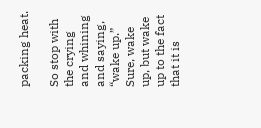packing heat.

So stop with the crying and whining and saying, “wake up.” Sure, wake up, but wake up to the fact that it is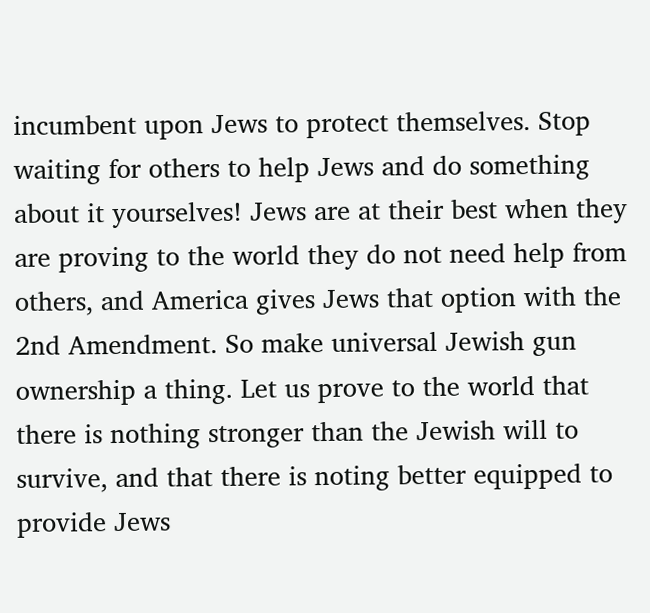incumbent upon Jews to protect themselves. Stop waiting for others to help Jews and do something about it yourselves! Jews are at their best when they are proving to the world they do not need help from others, and America gives Jews that option with the 2nd Amendment. So make universal Jewish gun ownership a thing. Let us prove to the world that there is nothing stronger than the Jewish will to survive, and that there is noting better equipped to provide Jews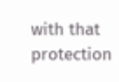with that protection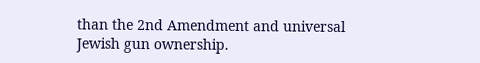than the 2nd Amendment and universal Jewish gun ownership.